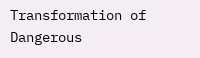Transformation of Dangerous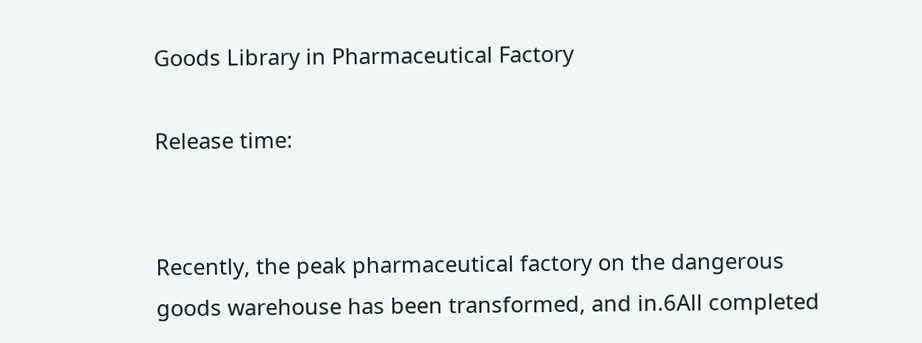Goods Library in Pharmaceutical Factory

Release time:


Recently, the peak pharmaceutical factory on the dangerous goods warehouse has been transformed, and in.6All completed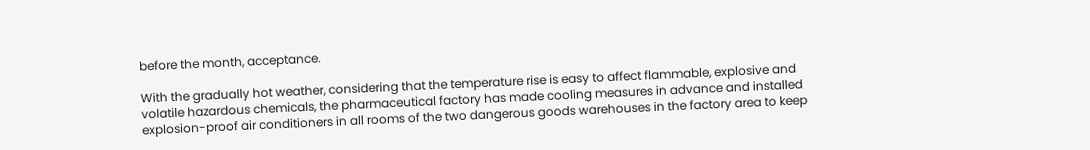before the month, acceptance.

With the gradually hot weather, considering that the temperature rise is easy to affect flammable, explosive and volatile hazardous chemicals, the pharmaceutical factory has made cooling measures in advance and installed explosion-proof air conditioners in all rooms of the two dangerous goods warehouses in the factory area to keep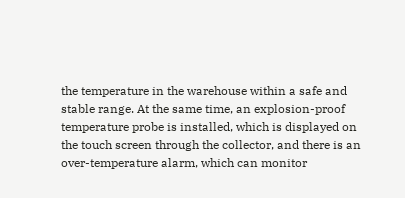the temperature in the warehouse within a safe and stable range. At the same time, an explosion-proof temperature probe is installed, which is displayed on the touch screen through the collector, and there is an over-temperature alarm, which can monitor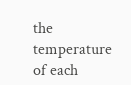the temperature of each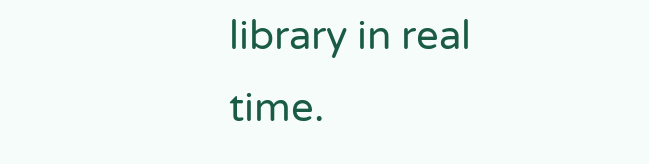library in real time.